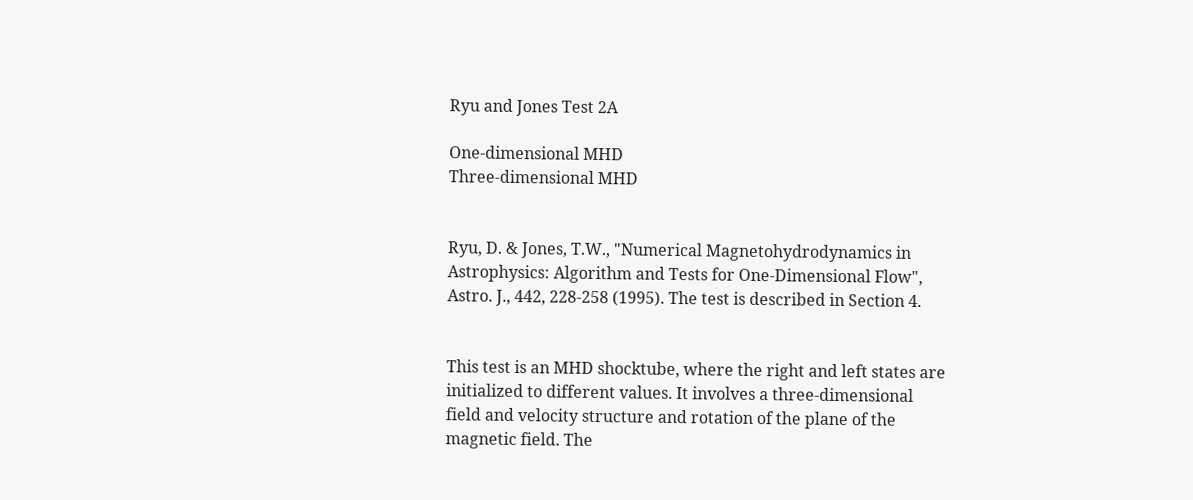Ryu and Jones Test 2A

One-dimensional MHD
Three-dimensional MHD


Ryu, D. & Jones, T.W., "Numerical Magnetohydrodynamics in Astrophysics: Algorithm and Tests for One-Dimensional Flow", Astro. J., 442, 228-258 (1995). The test is described in Section 4.


This test is an MHD shocktube, where the right and left states are initialized to different values. It involves a three-dimensional field and velocity structure and rotation of the plane of the magnetic field. The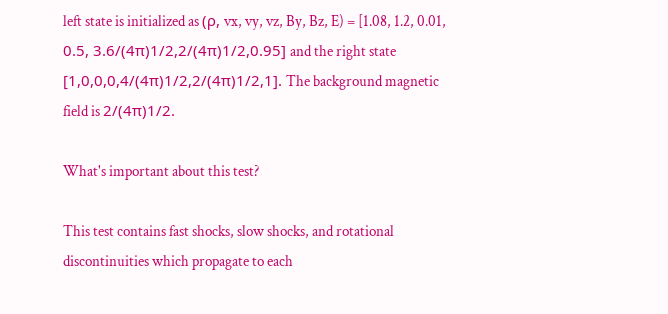left state is initialized as (ρ, vx, vy, vz, By, Bz, E) = [1.08, 1.2, 0.01, 0.5, 3.6/(4π)1/2,2/(4π)1/2,0.95] and the right state [1,0,0,0,4/(4π)1/2,2/(4π)1/2,1]. The background magnetic field is 2/(4π)1/2.

What's important about this test?

This test contains fast shocks, slow shocks, and rotational discontinuities which propagate to each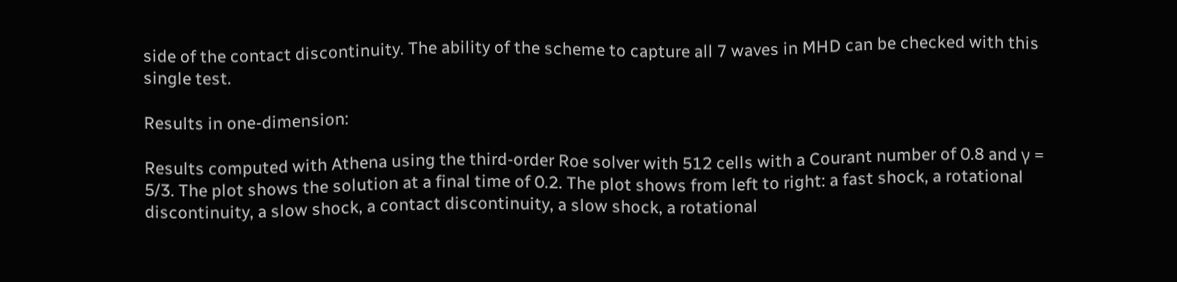side of the contact discontinuity. The ability of the scheme to capture all 7 waves in MHD can be checked with this single test.

Results in one-dimension:

Results computed with Athena using the third-order Roe solver with 512 cells with a Courant number of 0.8 and γ = 5/3. The plot shows the solution at a final time of 0.2. The plot shows from left to right: a fast shock, a rotational discontinuity, a slow shock, a contact discontinuity, a slow shock, a rotational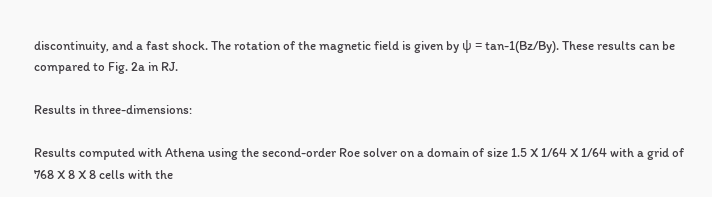discontinuity, and a fast shock. The rotation of the magnetic field is given by ψ = tan-1(Bz/By). These results can be compared to Fig. 2a in RJ.

Results in three-dimensions:

Results computed with Athena using the second-order Roe solver on a domain of size 1.5 X 1/64 X 1/64 with a grid of 768 X 8 X 8 cells with the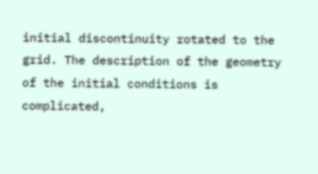initial discontinuity rotated to the grid. The description of the geometry of the initial conditions is complicated,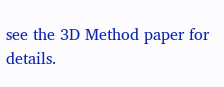see the 3D Method paper for details.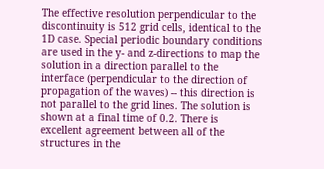The effective resolution perpendicular to the discontinuity is 512 grid cells, identical to the 1D case. Special periodic boundary conditions are used in the y- and z-directions to map the solution in a direction parallel to the interface (perpendicular to the direction of propagation of the waves) -- this direction is not parallel to the grid lines. The solution is shown at a final time of 0.2. There is excellent agreement between all of the structures in the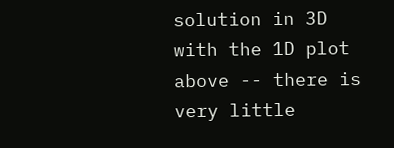solution in 3D with the 1D plot above -- there is very little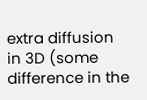extra diffusion in 3D (some difference in the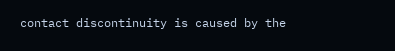contact discontinuity is caused by the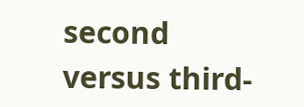second versus third-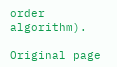order algorithm).

Original page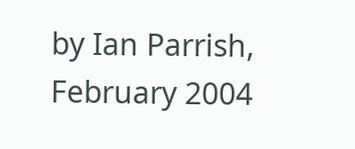by Ian Parrish, February 2004